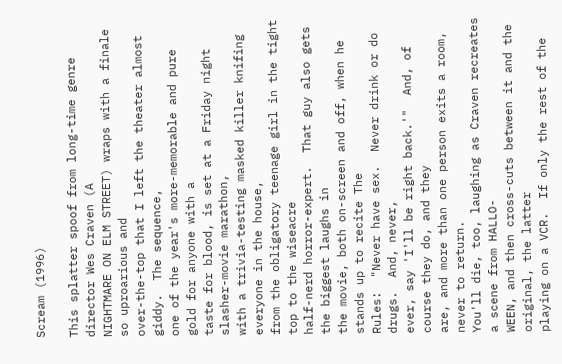Scream (1996)

This splatter spoof from long-time genre director Wes Craven (A
NIGHTMARE ON ELM STREET) wraps with a finale so uproarious and
over-the-top that I left the theater almost giddy.  The sequence,
one of the year's more-memorable and pure gold for anyone with a
taste for blood, is set at a Friday night slasher-movie marathon,
with a trivia-testing masked killer knifing everyone in the house,
from the obligatory teenage girl in the tight top to the wiseacre
half-nerd horror-expert.  That guy also gets the biggest laughs in
the movie, both on-screen and off, when he stands up to recite The
Rules:  "Never have sex.  Never drink or do drugs.  And, never,
ever, say 'I'll be right back.'"  And, of course they do, and they
are, and more than one person exits a room, never to return.
You'll die, too, laughing as Craven recreates a scene from HALLO-
WEEN, and then cross-cuts between it and the original, the latter
playing on a VCR.  If only the rest of the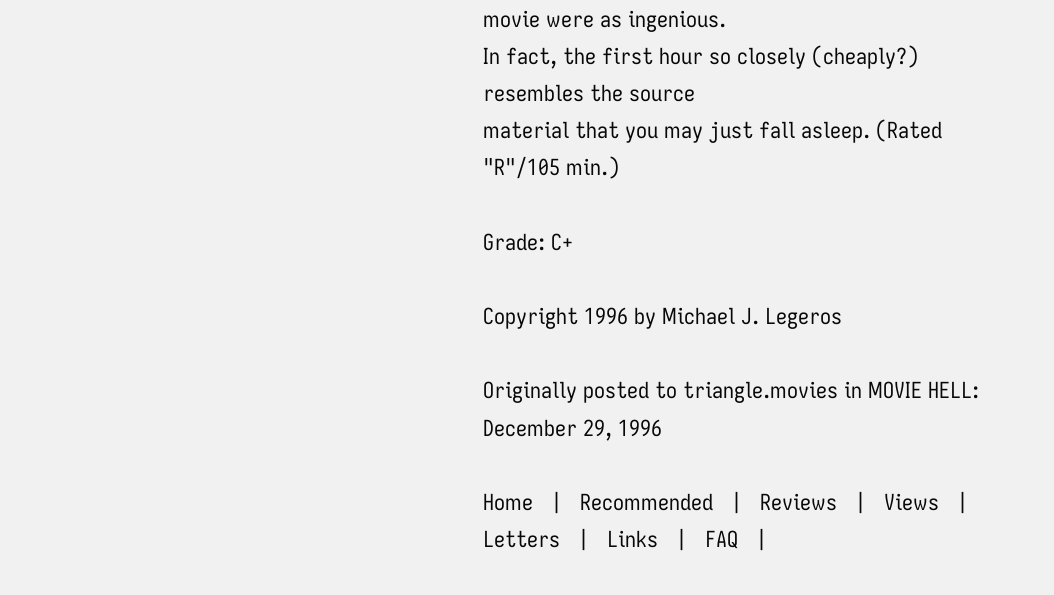movie were as ingenious.
In fact, the first hour so closely (cheaply?) resembles the source
material that you may just fall asleep. (Rated "R"/105 min.)

Grade: C+

Copyright 1996 by Michael J. Legeros

Originally posted to triangle.movies in MOVIE HELL: December 29, 1996

Home   |   Recommended   |   Reviews   |   Views   |   Letters   |   Links   |   FAQ   |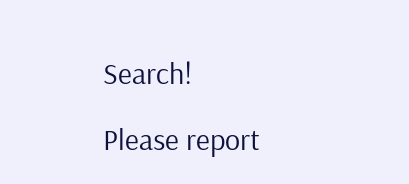Search!

Please report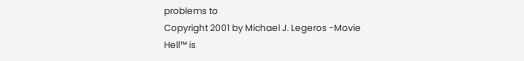problems to
Copyright 2001 by Michael J. Legeros -Movie Hell™ is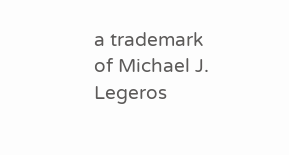a trademark of Michael J. Legeros